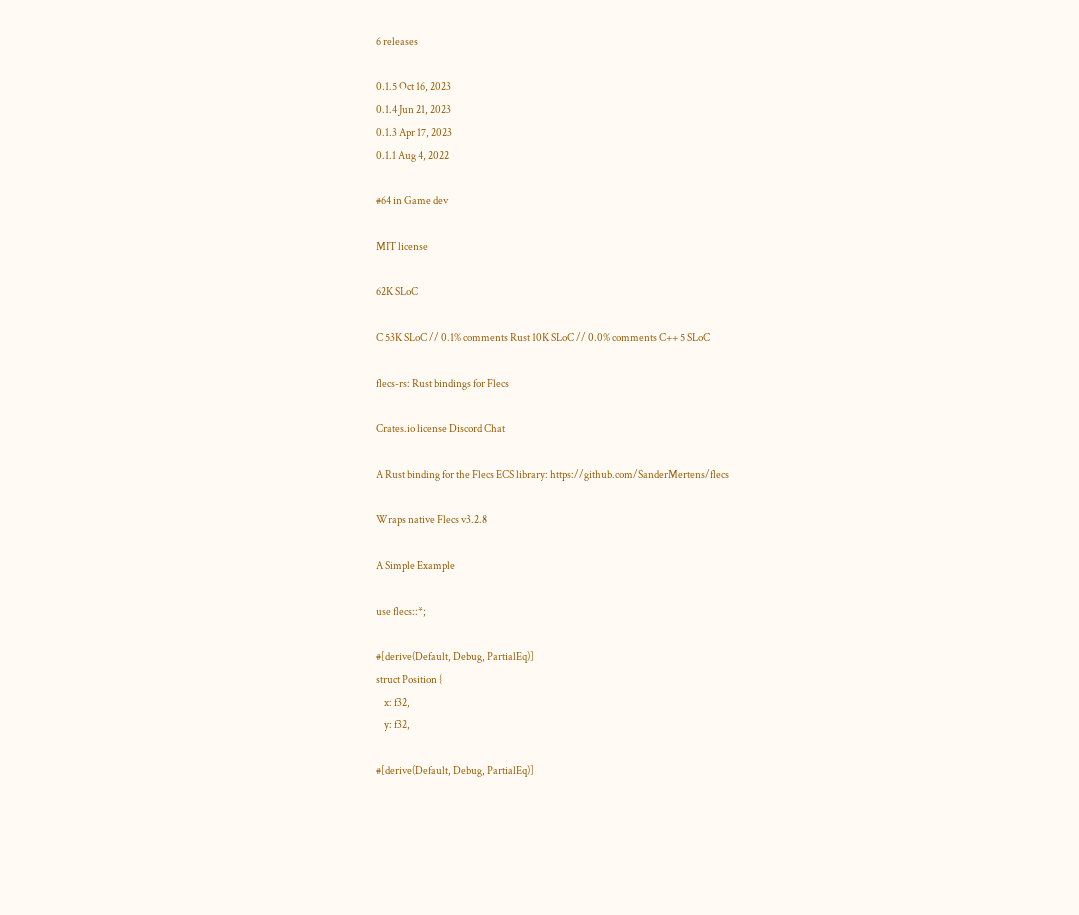6 releases

0.1.5 Oct 16, 2023
0.1.4 Jun 21, 2023
0.1.3 Apr 17, 2023
0.1.1 Aug 4, 2022

#64 in Game dev

MIT license

62K SLoC

C 53K SLoC // 0.1% comments Rust 10K SLoC // 0.0% comments C++ 5 SLoC

flecs-rs: Rust bindings for Flecs

Crates.io license Discord Chat

A Rust binding for the Flecs ECS library: https://github.com/SanderMertens/flecs

Wraps native Flecs v3.2.8

A Simple Example

use flecs::*;

#[derive(Default, Debug, PartialEq)]
struct Position {
    x: f32,
    y: f32,

#[derive(Default, Debug, PartialEq)]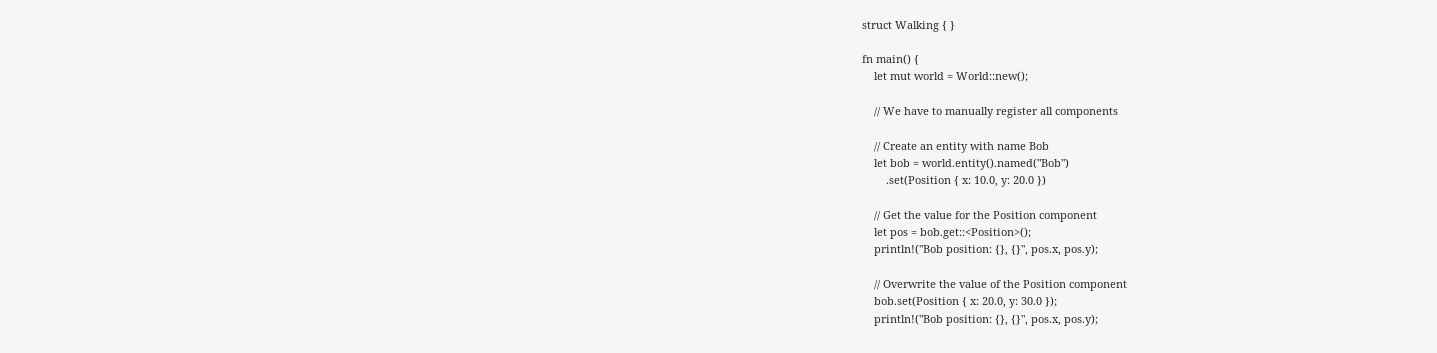struct Walking { }

fn main() {
    let mut world = World::new();

    // We have to manually register all components

    // Create an entity with name Bob
    let bob = world.entity().named("Bob")
        .set(Position { x: 10.0, y: 20.0 })

    // Get the value for the Position component
    let pos = bob.get::<Position>();
    println!("Bob position: {}, {}", pos.x, pos.y);

    // Overwrite the value of the Position component
    bob.set(Position { x: 20.0, y: 30.0 });
    println!("Bob position: {}, {}", pos.x, pos.y);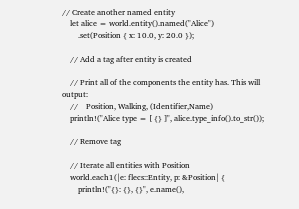// Create another named entity
    let alice = world.entity().named("Alice")
        .set(Position { x: 10.0, y: 20.0 });

    // Add a tag after entity is created

    // Print all of the components the entity has. This will output:
    //    Position, Walking, (Identifier,Name)
    println!("Alice type = [ {} ]", alice.type_info().to_str());

    // Remove tag

    // Iterate all entities with Position
    world.each1(|e: flecs::Entity, p: &Position| {
        println!("{}: {}, {}", e.name(),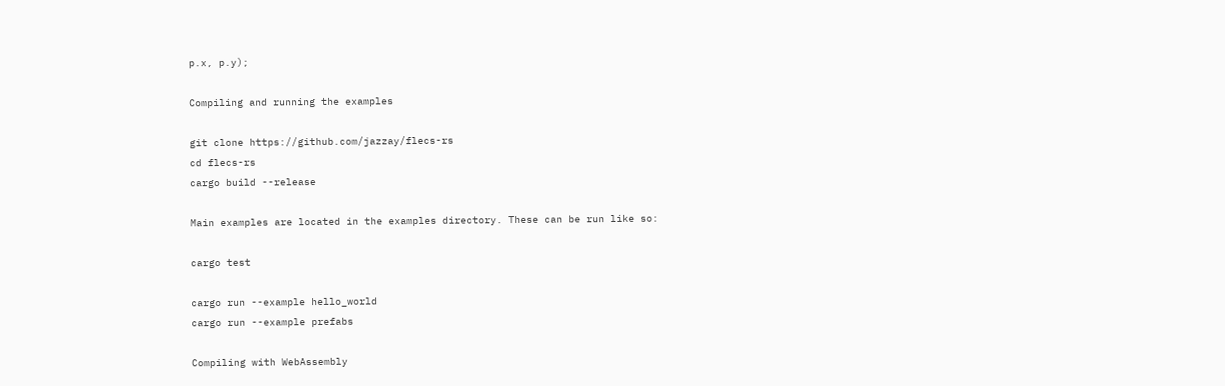p.x, p.y);

Compiling and running the examples

git clone https://github.com/jazzay/flecs-rs
cd flecs-rs
cargo build --release

Main examples are located in the examples directory. These can be run like so:

cargo test

cargo run --example hello_world
cargo run --example prefabs

Compiling with WebAssembly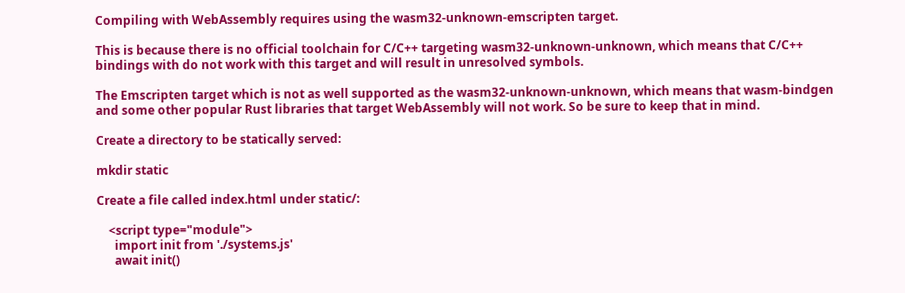Compiling with WebAssembly requires using the wasm32-unknown-emscripten target.

This is because there is no official toolchain for C/C++ targeting wasm32-unknown-unknown, which means that C/C++ bindings with do not work with this target and will result in unresolved symbols.

The Emscripten target which is not as well supported as the wasm32-unknown-unknown, which means that wasm-bindgen and some other popular Rust libraries that target WebAssembly will not work. So be sure to keep that in mind.

Create a directory to be statically served:

mkdir static

Create a file called index.html under static/:

    <script type="module">
      import init from './systems.js'
      await init()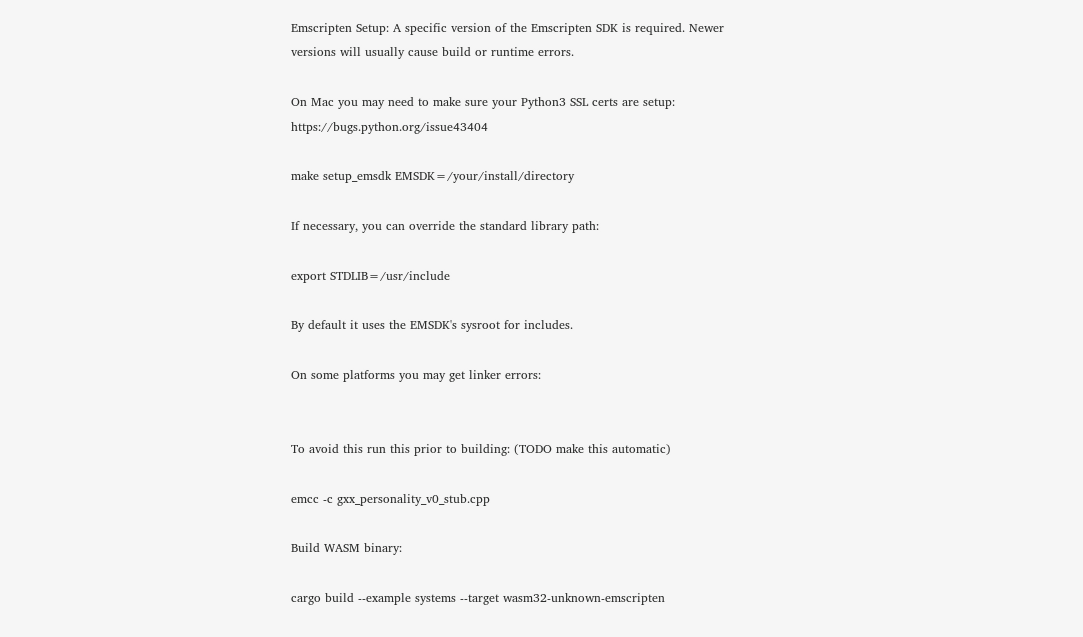Emscripten Setup: A specific version of the Emscripten SDK is required. Newer versions will usually cause build or runtime errors.

On Mac you may need to make sure your Python3 SSL certs are setup: https://bugs.python.org/issue43404

make setup_emsdk EMSDK=/your/install/directory

If necessary, you can override the standard library path:

export STDLIB=/usr/include

By default it uses the EMSDK's sysroot for includes.

On some platforms you may get linker errors:


To avoid this run this prior to building: (TODO make this automatic)

emcc -c gxx_personality_v0_stub.cpp

Build WASM binary:

cargo build --example systems --target wasm32-unknown-emscripten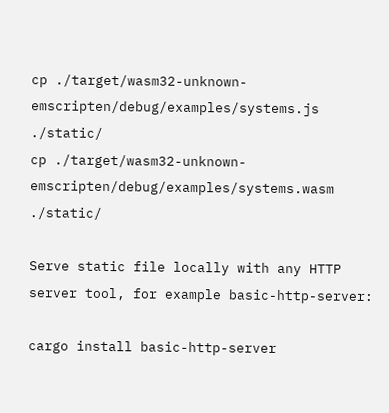cp ./target/wasm32-unknown-emscripten/debug/examples/systems.js ./static/
cp ./target/wasm32-unknown-emscripten/debug/examples/systems.wasm ./static/

Serve static file locally with any HTTP server tool, for example basic-http-server:

cargo install basic-http-server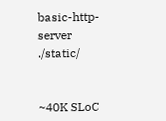basic-http-server ./static/


~40K SLoC